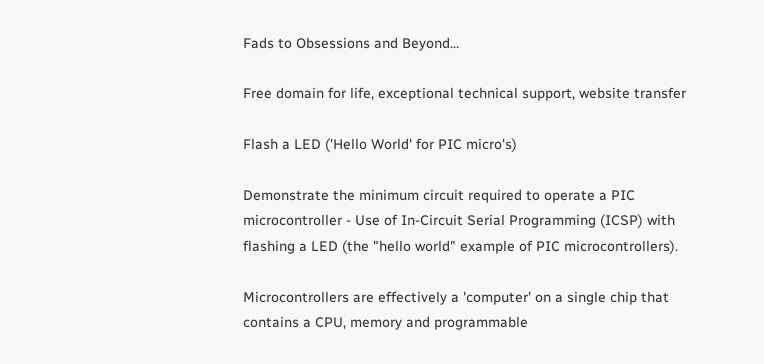Fads to Obsessions and Beyond...

Free domain for life, exceptional technical support, website transfer

Flash a LED ('Hello World' for PIC micro's)

Demonstrate the minimum circuit required to operate a PIC microcontroller - Use of In-Circuit Serial Programming (ICSP) with flashing a LED (the "hello world" example of PIC microcontrollers).

Microcontrollers are effectively a 'computer' on a single chip that contains a CPU, memory and programmable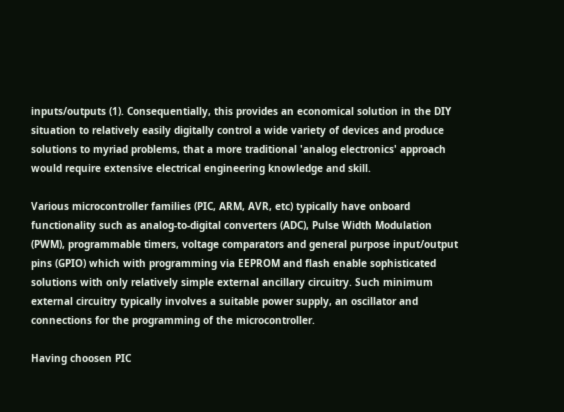inputs/outputs (1). Consequentially, this provides an economical solution in the DIY situation to relatively easily digitally control a wide variety of devices and produce solutions to myriad problems, that a more traditional 'analog electronics' approach would require extensive electrical engineering knowledge and skill.

Various microcontroller families (PIC, ARM, AVR, etc) typically have onboard functionality such as analog-to-digital converters (ADC), Pulse Width Modulation (PWM), programmable timers, voltage comparators and general purpose input/output pins (GPIO) which with programming via EEPROM and flash enable sophisticated solutions with only relatively simple external ancillary circuitry. Such minimum external circuitry typically involves a suitable power supply, an oscillator and connections for the programming of the microcontroller.

Having choosen PIC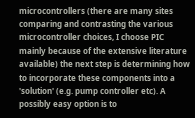microcontrollers (there are many sites comparing and contrasting the various microcontroller choices, I choose PIC mainly because of the extensive literature available) the next step is determining how to incorporate these components into a 'solution' (e.g. pump controller etc). A possibly easy option is to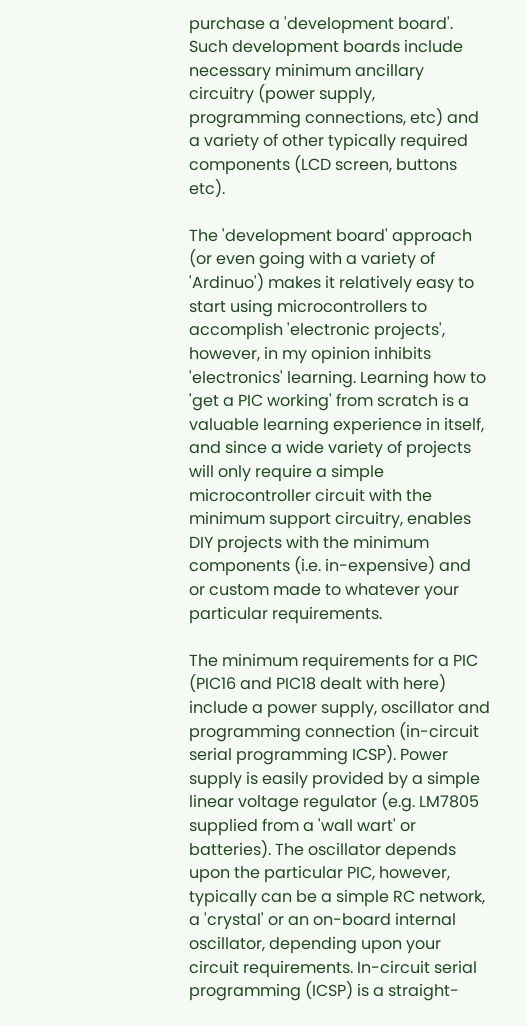purchase a 'development board'. Such development boards include necessary minimum ancillary circuitry (power supply, programming connections, etc) and a variety of other typically required components (LCD screen, buttons etc).

The 'development board' approach (or even going with a variety of 'Ardinuo') makes it relatively easy to start using microcontrollers to accomplish 'electronic projects', however, in my opinion inhibits 'electronics' learning. Learning how to 'get a PIC working' from scratch is a valuable learning experience in itself, and since a wide variety of projects will only require a simple microcontroller circuit with the minimum support circuitry, enables DIY projects with the minimum components (i.e. in-expensive) and or custom made to whatever your particular requirements.

The minimum requirements for a PIC (PIC16 and PIC18 dealt with here) include a power supply, oscillator and programming connection (in-circuit serial programming ICSP). Power supply is easily provided by a simple linear voltage regulator (e.g. LM7805 supplied from a 'wall wart' or batteries). The oscillator depends upon the particular PIC, however, typically can be a simple RC network, a 'crystal' or an on-board internal oscillator, depending upon your circuit requirements. In-circuit serial programming (ICSP) is a straight-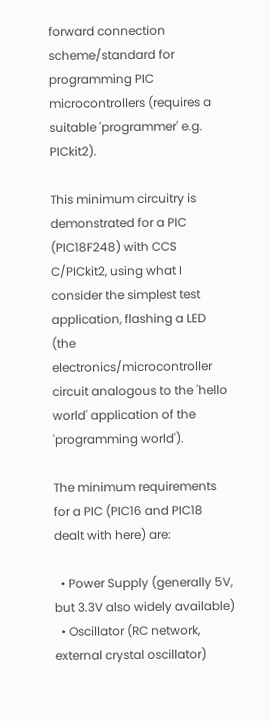forward connection scheme/standard for programming PIC microcontrollers (requires a suitable 'programmer' e.g. PICkit2).

This minimum circuitry is demonstrated for a PIC (PIC18F248) with CCS C/PICkit2, using what I consider the simplest test application, flashing a LED (the electronics/microcontroller circuit analogous to the 'hello world' application of the 'programming world').

The minimum requirements for a PIC (PIC16 and PIC18 dealt with here) are:

  • Power Supply (generally 5V, but 3.3V also widely available)
  • Oscillator (RC network, external crystal oscillator)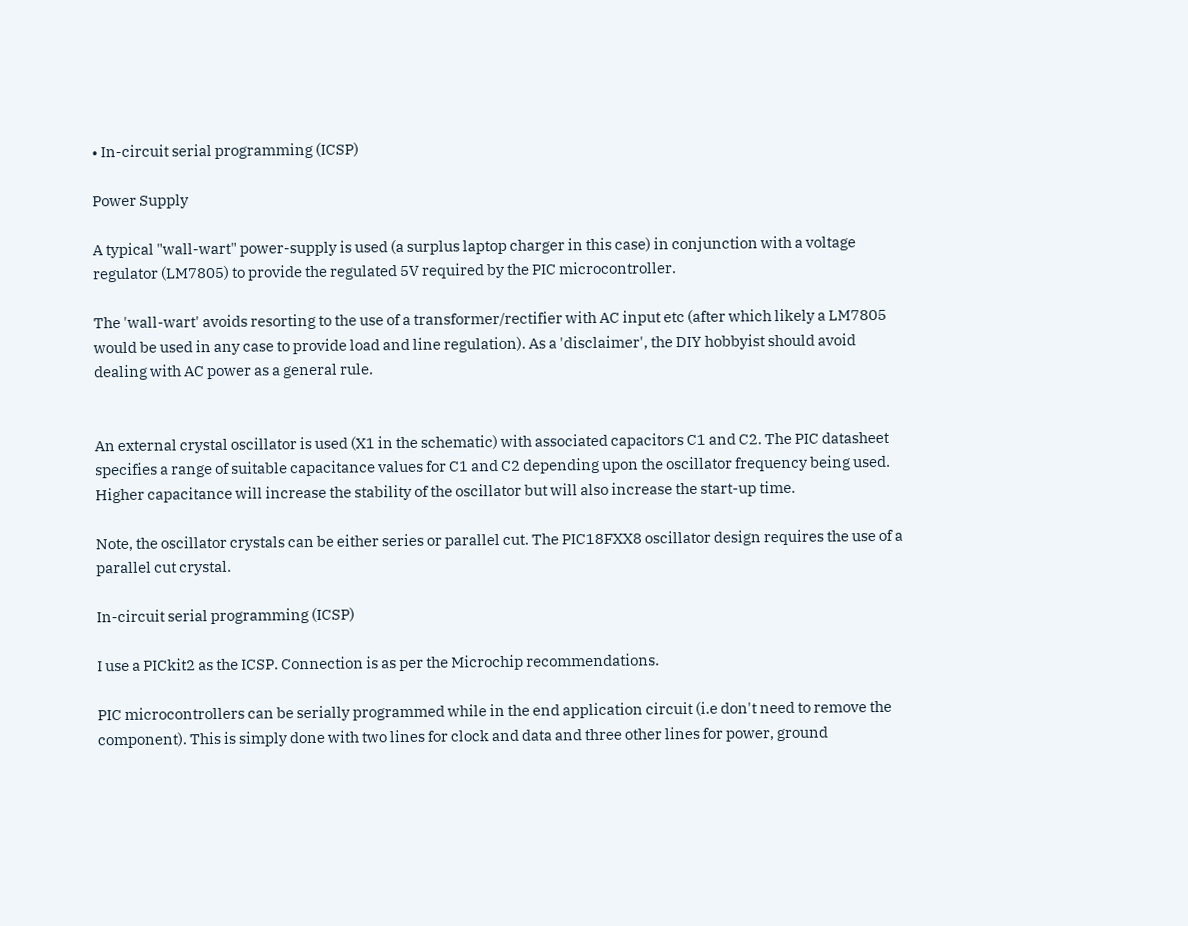• In-circuit serial programming (ICSP)

Power Supply

A typical "wall-wart" power-supply is used (a surplus laptop charger in this case) in conjunction with a voltage regulator (LM7805) to provide the regulated 5V required by the PIC microcontroller.

The 'wall-wart' avoids resorting to the use of a transformer/rectifier with AC input etc (after which likely a LM7805 would be used in any case to provide load and line regulation). As a 'disclaimer', the DIY hobbyist should avoid dealing with AC power as a general rule.


An external crystal oscillator is used (X1 in the schematic) with associated capacitors C1 and C2. The PIC datasheet specifies a range of suitable capacitance values for C1 and C2 depending upon the oscillator frequency being used. Higher capacitance will increase the stability of the oscillator but will also increase the start-up time.

Note, the oscillator crystals can be either series or parallel cut. The PIC18FXX8 oscillator design requires the use of a parallel cut crystal.

In-circuit serial programming (ICSP)

I use a PICkit2 as the ICSP. Connection is as per the Microchip recommendations.

PIC microcontrollers can be serially programmed while in the end application circuit (i.e don't need to remove the component). This is simply done with two lines for clock and data and three other lines for power, ground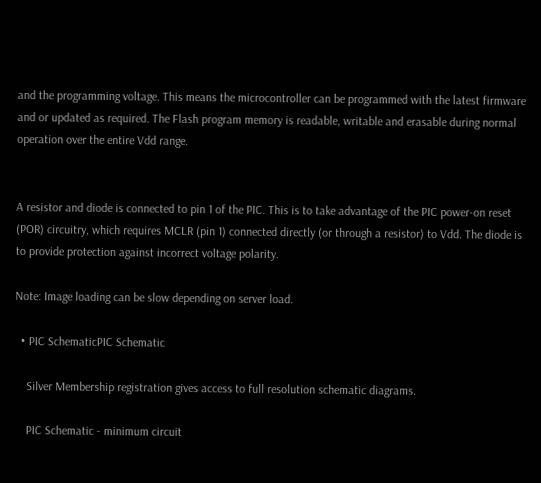and the programming voltage. This means the microcontroller can be programmed with the latest firmware and or updated as required. The Flash program memory is readable, writable and erasable during normal operation over the entire Vdd range.


A resistor and diode is connected to pin 1 of the PIC. This is to take advantage of the PIC power-on reset (POR) circuitry, which requires MCLR (pin 1) connected directly (or through a resistor) to Vdd. The diode is to provide protection against incorrect voltage polarity.

Note: Image loading can be slow depending on server load.

  • PIC SchematicPIC Schematic

    Silver Membership registration gives access to full resolution schematic diagrams.

    PIC Schematic - minimum circuit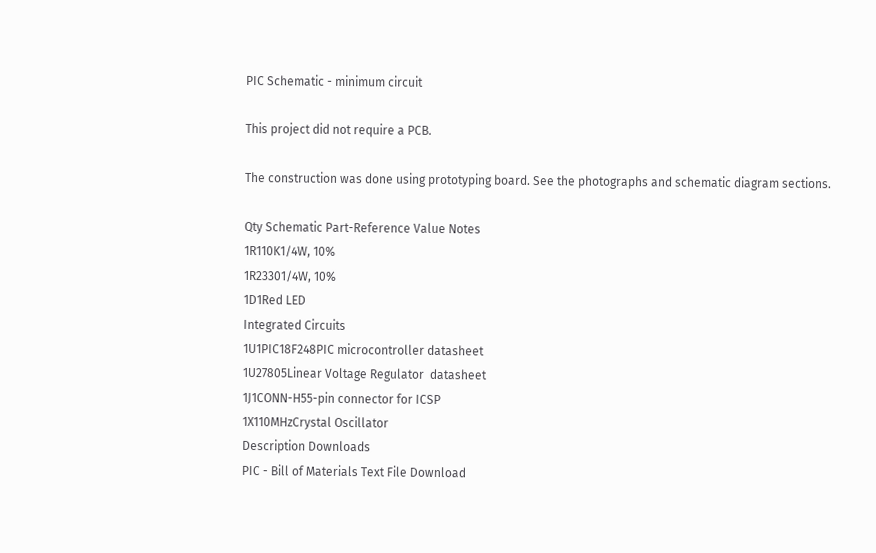PIC Schematic - minimum circuit

This project did not require a PCB.

The construction was done using prototyping board. See the photographs and schematic diagram sections.

Qty Schematic Part-Reference Value Notes
1R110K1/4W, 10%
1R23301/4W, 10%
1D1Red LED
Integrated Circuits
1U1PIC18F248PIC microcontroller datasheet
1U27805Linear Voltage Regulator  datasheet
1J1CONN-H55-pin connector for ICSP
1X110MHzCrystal Oscillator
Description Downloads
PIC - Bill of Materials Text File Download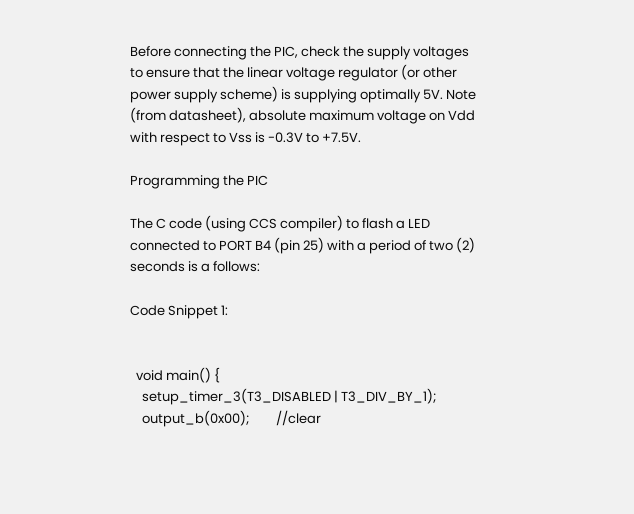Before connecting the PIC, check the supply voltages to ensure that the linear voltage regulator (or other power supply scheme) is supplying optimally 5V. Note (from datasheet), absolute maximum voltage on Vdd with respect to Vss is -0.3V to +7.5V.

Programming the PIC

The C code (using CCS compiler) to flash a LED connected to PORT B4 (pin 25) with a period of two (2) seconds is a follows:

Code Snippet 1:


  void main() {
    setup_timer_3(T3_DISABLED | T3_DIV_BY_1);
    output_b(0x00);         //clear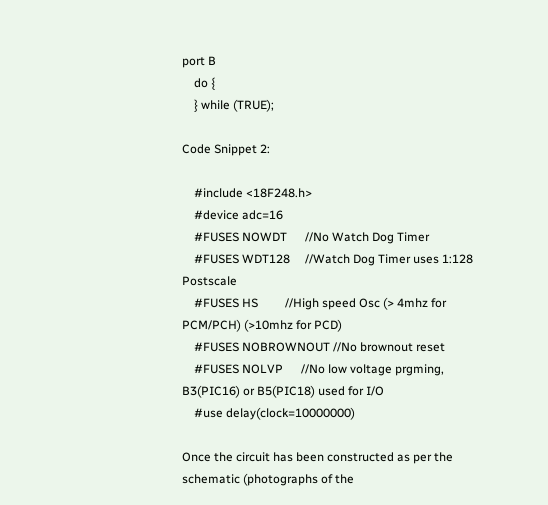port B
    do {
    } while (TRUE);

Code Snippet 2:

    #include <18F248.h>
    #device adc=16
    #FUSES NOWDT      //No Watch Dog Timer
    #FUSES WDT128     //Watch Dog Timer uses 1:128 Postscale
    #FUSES HS         //High speed Osc (> 4mhz for PCM/PCH) (>10mhz for PCD)
    #FUSES NOBROWNOUT //No brownout reset
    #FUSES NOLVP      //No low voltage prgming, B3(PIC16) or B5(PIC18) used for I/O
    #use delay(clock=10000000)

Once the circuit has been constructed as per the schematic (photographs of the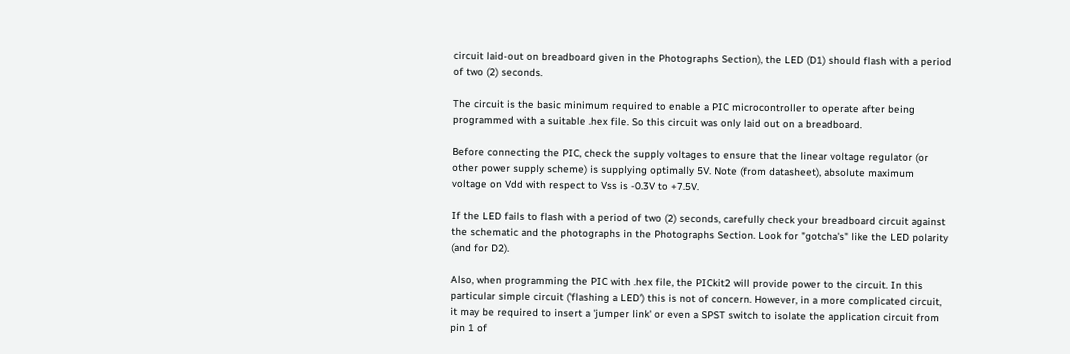circuit laid-out on breadboard given in the Photographs Section), the LED (D1) should flash with a period of two (2) seconds.

The circuit is the basic minimum required to enable a PIC microcontroller to operate after being programmed with a suitable .hex file. So this circuit was only laid out on a breadboard.

Before connecting the PIC, check the supply voltages to ensure that the linear voltage regulator (or other power supply scheme) is supplying optimally 5V. Note (from datasheet), absolute maximum voltage on Vdd with respect to Vss is -0.3V to +7.5V.

If the LED fails to flash with a period of two (2) seconds, carefully check your breadboard circuit against the schematic and the photographs in the Photographs Section. Look for "gotcha's" like the LED polarity (and for D2).

Also, when programming the PIC with .hex file, the PICkit2 will provide power to the circuit. In this particular simple circuit ('flashing a LED') this is not of concern. However, in a more complicated circuit, it may be required to insert a 'jumper link' or even a SPST switch to isolate the application circuit from pin 1 of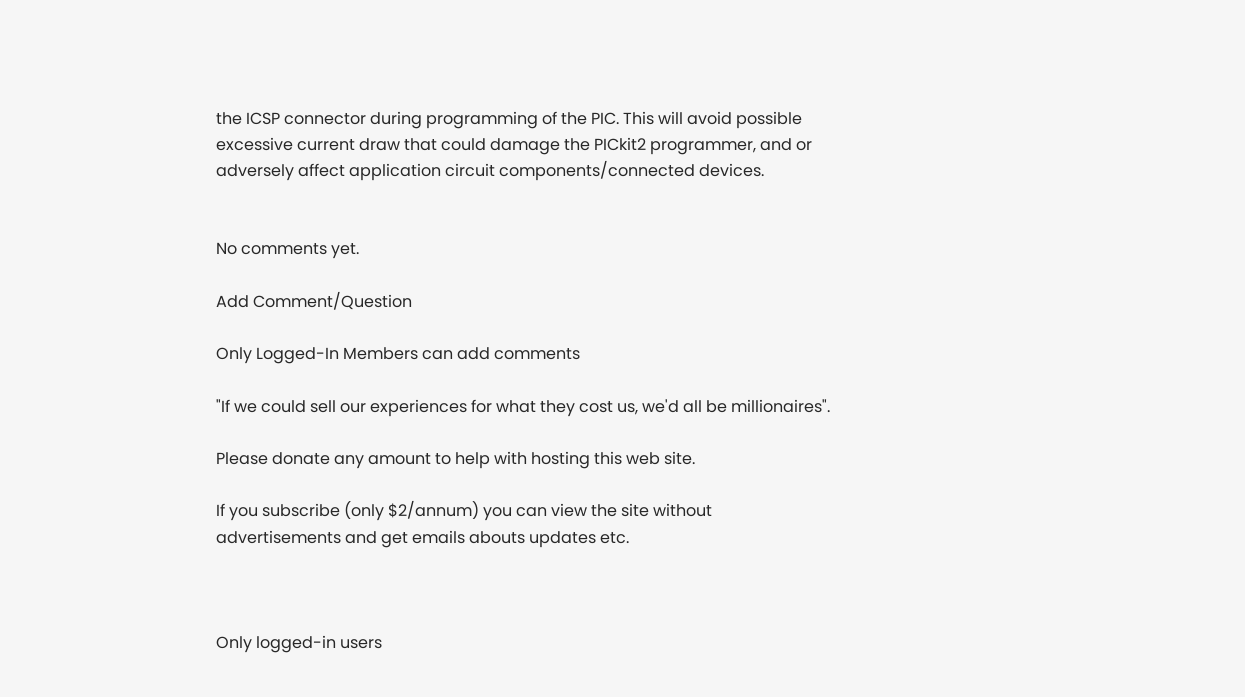the ICSP connector during programming of the PIC. This will avoid possible excessive current draw that could damage the PICkit2 programmer, and or adversely affect application circuit components/connected devices.


No comments yet.

Add Comment/Question

Only Logged-In Members can add comments

"If we could sell our experiences for what they cost us, we'd all be millionaires".

Please donate any amount to help with hosting this web site.

If you subscribe (only $2/annum) you can view the site without advertisements and get emails abouts updates etc.



Only logged-in users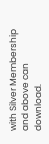with Silver Membership and above can download.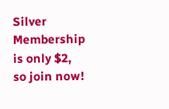Silver Membership is only $2, so join now!